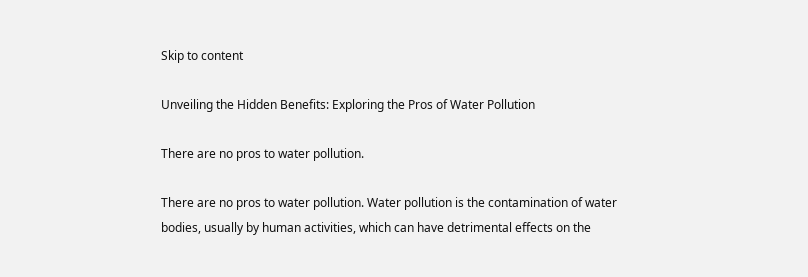Skip to content

Unveiling the Hidden Benefits: Exploring the Pros of Water Pollution

There are no pros to water pollution.

There are no pros to water pollution. Water pollution is the contamination of water bodies, usually by human activities, which can have detrimental effects on the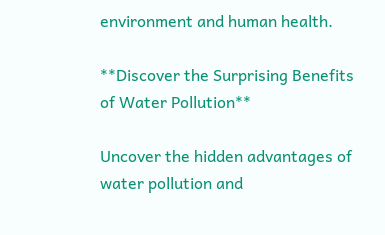environment and human health.

**Discover the Surprising Benefits of Water Pollution**

Uncover the hidden advantages of water pollution and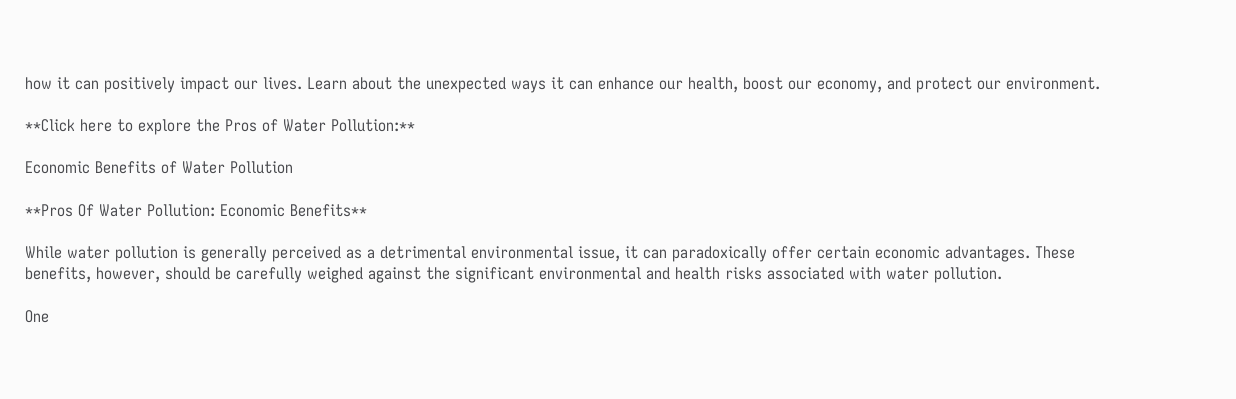how it can positively impact our lives. Learn about the unexpected ways it can enhance our health, boost our economy, and protect our environment.

**Click here to explore the Pros of Water Pollution:**

Economic Benefits of Water Pollution

**Pros Of Water Pollution: Economic Benefits**

While water pollution is generally perceived as a detrimental environmental issue, it can paradoxically offer certain economic advantages. These benefits, however, should be carefully weighed against the significant environmental and health risks associated with water pollution.

One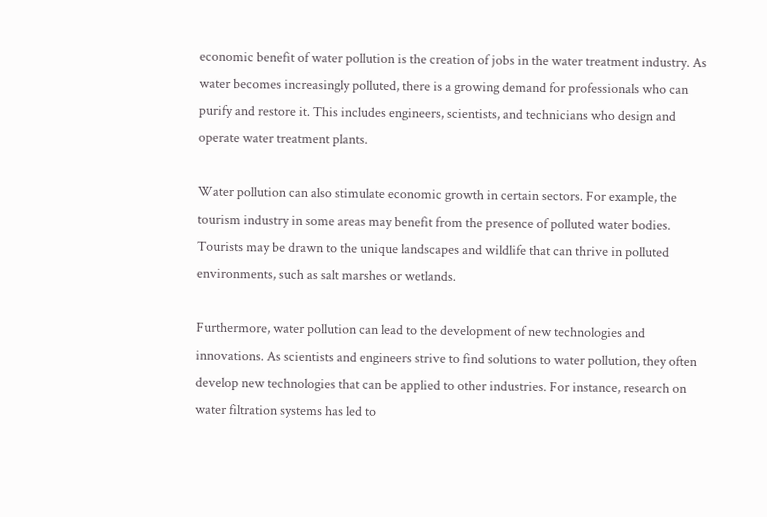economic benefit of water pollution is the creation of jobs in the water treatment industry. As water becomes increasingly polluted, there is a growing demand for professionals who can purify and restore it. This includes engineers, scientists, and technicians who design and operate water treatment plants.

Water pollution can also stimulate economic growth in certain sectors. For example, the tourism industry in some areas may benefit from the presence of polluted water bodies. Tourists may be drawn to the unique landscapes and wildlife that can thrive in polluted environments, such as salt marshes or wetlands.

Furthermore, water pollution can lead to the development of new technologies and innovations. As scientists and engineers strive to find solutions to water pollution, they often develop new technologies that can be applied to other industries. For instance, research on water filtration systems has led to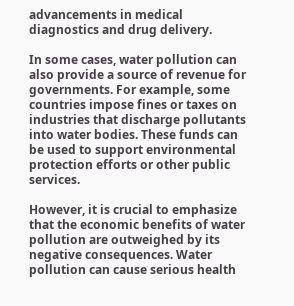advancements in medical diagnostics and drug delivery.

In some cases, water pollution can also provide a source of revenue for governments. For example, some countries impose fines or taxes on industries that discharge pollutants into water bodies. These funds can be used to support environmental protection efforts or other public services.

However, it is crucial to emphasize that the economic benefits of water pollution are outweighed by its negative consequences. Water pollution can cause serious health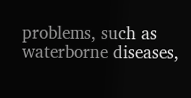problems, such as waterborne diseases,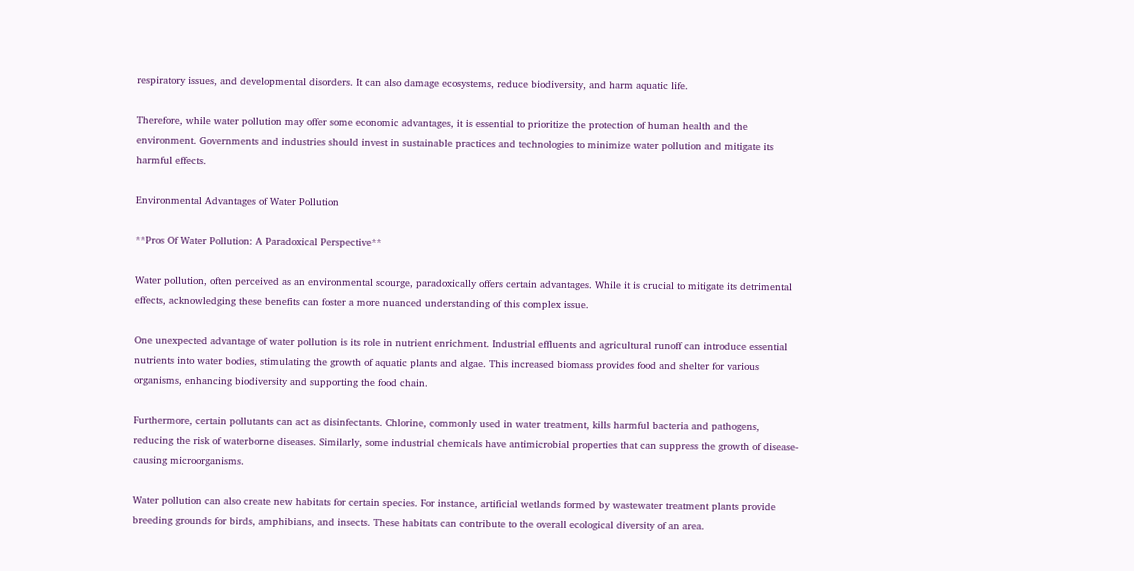respiratory issues, and developmental disorders. It can also damage ecosystems, reduce biodiversity, and harm aquatic life.

Therefore, while water pollution may offer some economic advantages, it is essential to prioritize the protection of human health and the environment. Governments and industries should invest in sustainable practices and technologies to minimize water pollution and mitigate its harmful effects.

Environmental Advantages of Water Pollution

**Pros Of Water Pollution: A Paradoxical Perspective**

Water pollution, often perceived as an environmental scourge, paradoxically offers certain advantages. While it is crucial to mitigate its detrimental effects, acknowledging these benefits can foster a more nuanced understanding of this complex issue.

One unexpected advantage of water pollution is its role in nutrient enrichment. Industrial effluents and agricultural runoff can introduce essential nutrients into water bodies, stimulating the growth of aquatic plants and algae. This increased biomass provides food and shelter for various organisms, enhancing biodiversity and supporting the food chain.

Furthermore, certain pollutants can act as disinfectants. Chlorine, commonly used in water treatment, kills harmful bacteria and pathogens, reducing the risk of waterborne diseases. Similarly, some industrial chemicals have antimicrobial properties that can suppress the growth of disease-causing microorganisms.

Water pollution can also create new habitats for certain species. For instance, artificial wetlands formed by wastewater treatment plants provide breeding grounds for birds, amphibians, and insects. These habitats can contribute to the overall ecological diversity of an area.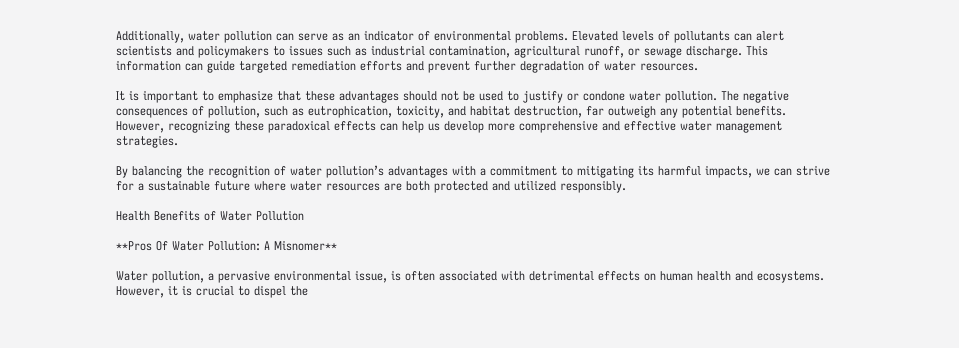Additionally, water pollution can serve as an indicator of environmental problems. Elevated levels of pollutants can alert scientists and policymakers to issues such as industrial contamination, agricultural runoff, or sewage discharge. This information can guide targeted remediation efforts and prevent further degradation of water resources.

It is important to emphasize that these advantages should not be used to justify or condone water pollution. The negative consequences of pollution, such as eutrophication, toxicity, and habitat destruction, far outweigh any potential benefits. However, recognizing these paradoxical effects can help us develop more comprehensive and effective water management strategies.

By balancing the recognition of water pollution’s advantages with a commitment to mitigating its harmful impacts, we can strive for a sustainable future where water resources are both protected and utilized responsibly.

Health Benefits of Water Pollution

**Pros Of Water Pollution: A Misnomer**

Water pollution, a pervasive environmental issue, is often associated with detrimental effects on human health and ecosystems. However, it is crucial to dispel the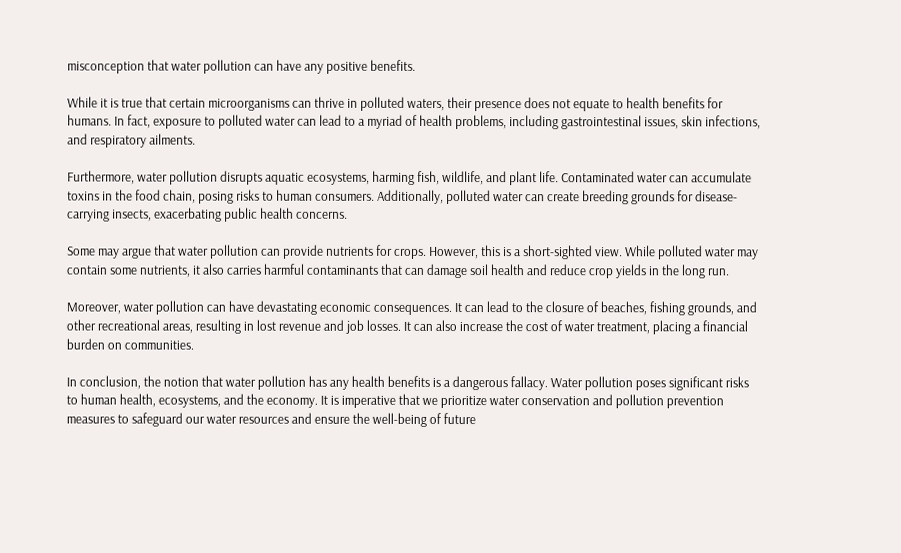misconception that water pollution can have any positive benefits.

While it is true that certain microorganisms can thrive in polluted waters, their presence does not equate to health benefits for humans. In fact, exposure to polluted water can lead to a myriad of health problems, including gastrointestinal issues, skin infections, and respiratory ailments.

Furthermore, water pollution disrupts aquatic ecosystems, harming fish, wildlife, and plant life. Contaminated water can accumulate toxins in the food chain, posing risks to human consumers. Additionally, polluted water can create breeding grounds for disease-carrying insects, exacerbating public health concerns.

Some may argue that water pollution can provide nutrients for crops. However, this is a short-sighted view. While polluted water may contain some nutrients, it also carries harmful contaminants that can damage soil health and reduce crop yields in the long run.

Moreover, water pollution can have devastating economic consequences. It can lead to the closure of beaches, fishing grounds, and other recreational areas, resulting in lost revenue and job losses. It can also increase the cost of water treatment, placing a financial burden on communities.

In conclusion, the notion that water pollution has any health benefits is a dangerous fallacy. Water pollution poses significant risks to human health, ecosystems, and the economy. It is imperative that we prioritize water conservation and pollution prevention measures to safeguard our water resources and ensure the well-being of future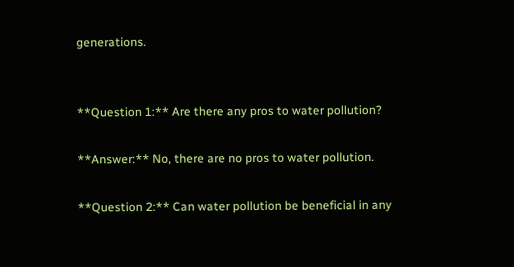generations.


**Question 1:** Are there any pros to water pollution?

**Answer:** No, there are no pros to water pollution.

**Question 2:** Can water pollution be beneficial in any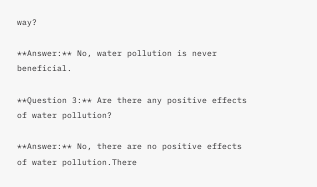way?

**Answer:** No, water pollution is never beneficial.

**Question 3:** Are there any positive effects of water pollution?

**Answer:** No, there are no positive effects of water pollution.There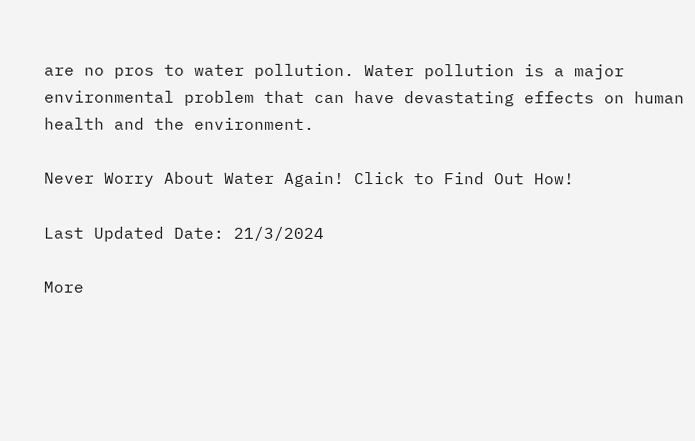are no pros to water pollution. Water pollution is a major environmental problem that can have devastating effects on human health and the environment.

Never Worry About Water Again! Click to Find Out How!

Last Updated Date: 21/3/2024

More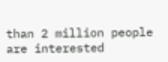than 2 million people are interested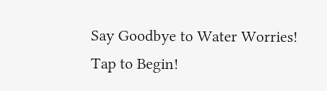Say Goodbye to Water Worries!
Tap to Begin!